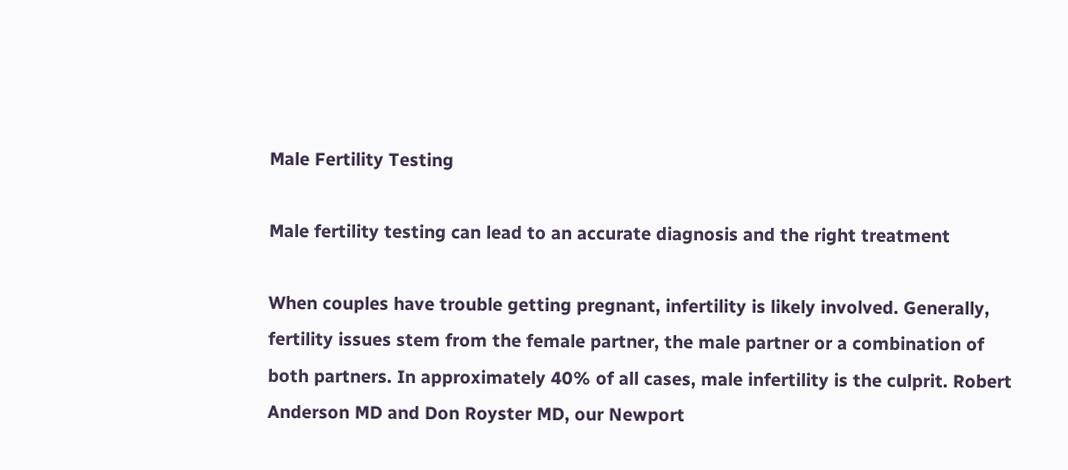Male Fertility Testing

Male fertility testing can lead to an accurate diagnosis and the right treatment

When couples have trouble getting pregnant, infertility is likely involved. Generally, fertility issues stem from the female partner, the male partner or a combination of both partners. In approximately 40% of all cases, male infertility is the culprit. Robert Anderson MD and Don Royster MD, our Newport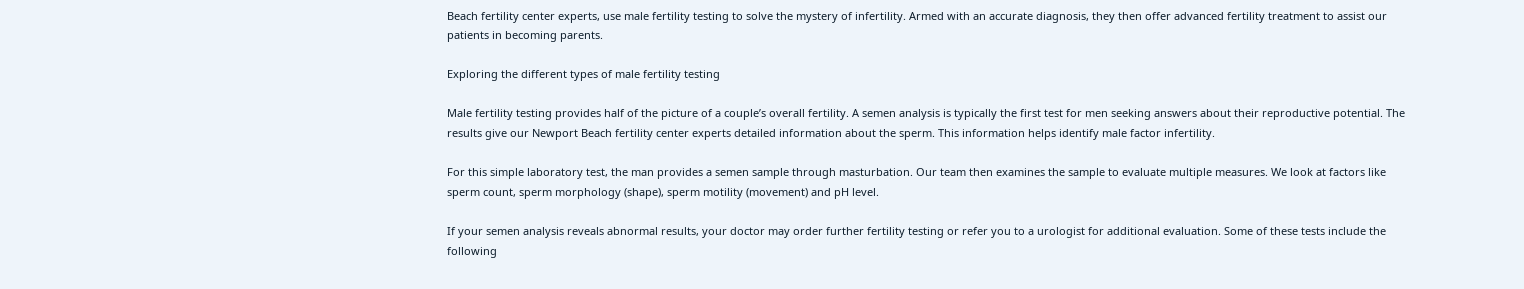Beach fertility center experts, use male fertility testing to solve the mystery of infertility. Armed with an accurate diagnosis, they then offer advanced fertility treatment to assist our patients in becoming parents.

Exploring the different types of male fertility testing

Male fertility testing provides half of the picture of a couple’s overall fertility. A semen analysis is typically the first test for men seeking answers about their reproductive potential. The results give our Newport Beach fertility center experts detailed information about the sperm. This information helps identify male factor infertility.

For this simple laboratory test, the man provides a semen sample through masturbation. Our team then examines the sample to evaluate multiple measures. We look at factors like sperm count, sperm morphology (shape), sperm motility (movement) and pH level.

If your semen analysis reveals abnormal results, your doctor may order further fertility testing or refer you to a urologist for additional evaluation. Some of these tests include the following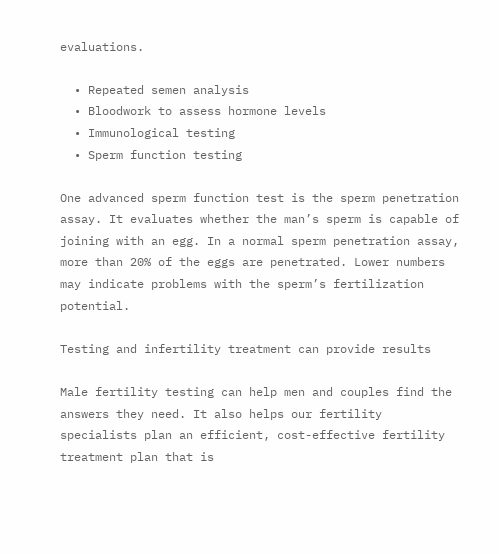evaluations.

  • Repeated semen analysis
  • Bloodwork to assess hormone levels
  • Immunological testing
  • Sperm function testing

One advanced sperm function test is the sperm penetration assay. It evaluates whether the man’s sperm is capable of joining with an egg. In a normal sperm penetration assay, more than 20% of the eggs are penetrated. Lower numbers may indicate problems with the sperm’s fertilization potential.

Testing and infertility treatment can provide results

Male fertility testing can help men and couples find the answers they need. It also helps our fertility specialists plan an efficient, cost-effective fertility treatment plan that is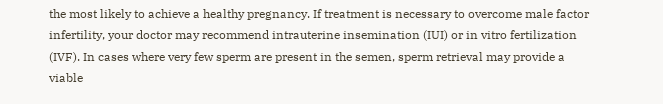the most likely to achieve a healthy pregnancy. If treatment is necessary to overcome male factor infertility, your doctor may recommend intrauterine insemination (IUI) or in vitro fertilization (IVF). In cases where very few sperm are present in the semen, sperm retrieval may provide a viable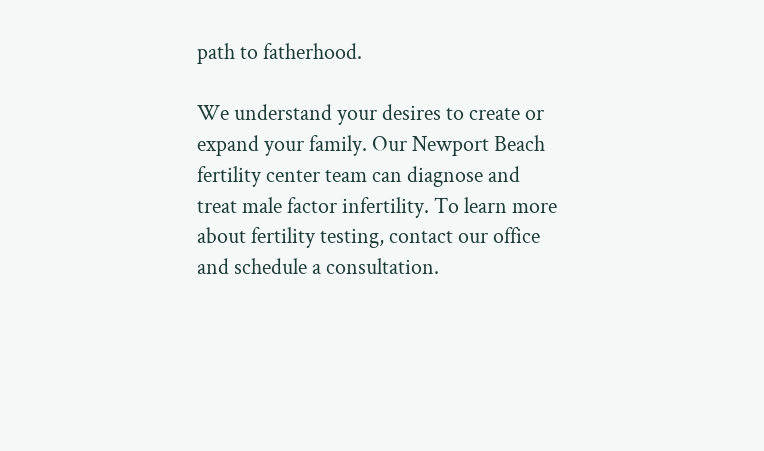path to fatherhood.

We understand your desires to create or expand your family. Our Newport Beach fertility center team can diagnose and treat male factor infertility. To learn more about fertility testing, contact our office and schedule a consultation.